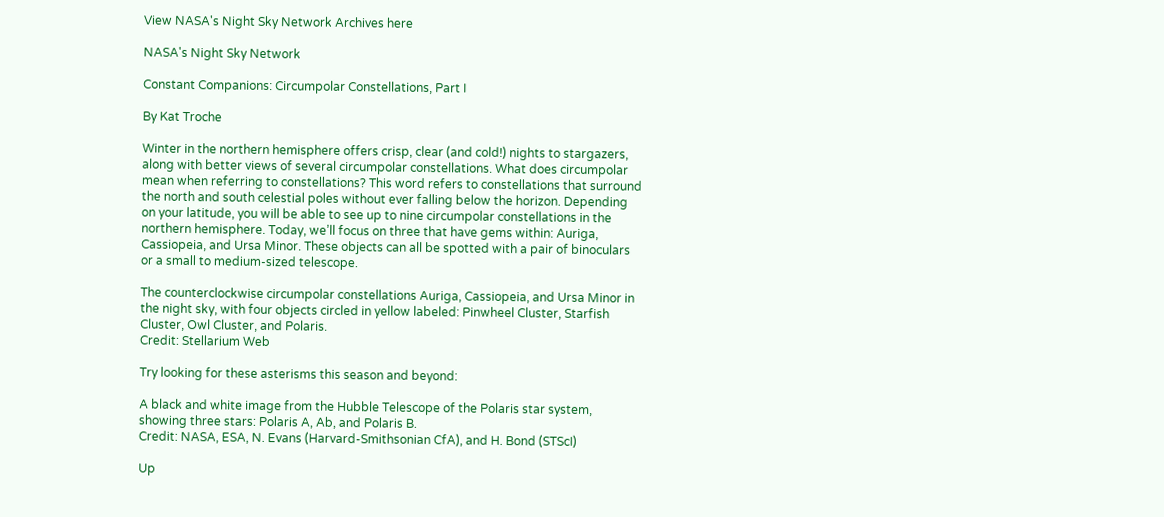View NASA's Night Sky Network Archives here

NASA's Night Sky Network

Constant Companions: Circumpolar Constellations, Part I

By Kat Troche

Winter in the northern hemisphere offers crisp, clear (and cold!) nights to stargazers, along with better views of several circumpolar constellations. What does circumpolar mean when referring to constellations? This word refers to constellations that surround the north and south celestial poles without ever falling below the horizon. Depending on your latitude, you will be able to see up to nine circumpolar constellations in the northern hemisphere. Today, we’ll focus on three that have gems within: Auriga, Cassiopeia, and Ursa Minor. These objects can all be spotted with a pair of binoculars or a small to medium-sized telescope.

The counterclockwise circumpolar constellations Auriga, Cassiopeia, and Ursa Minor in the night sky, with four objects circled in yellow labeled: Pinwheel Cluster, Starfish Cluster, Owl Cluster, and Polaris.
Credit: Stellarium Web

Try looking for these asterisms this season and beyond:

A black and white image from the Hubble Telescope of the Polaris star system, showing three stars: Polaris A, Ab, and Polaris B.
Credit: NASA, ESA, N. Evans (Harvard-Smithsonian CfA), and H. Bond (STScI)

Up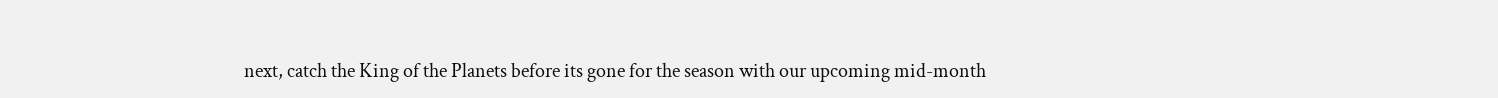next, catch the King of the Planets before its gone for the season with our upcoming mid-month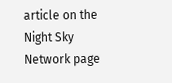article on the Night Sky Network page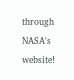through NASA's website!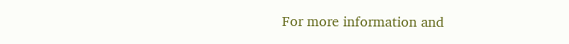For more information and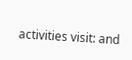activities visit: and